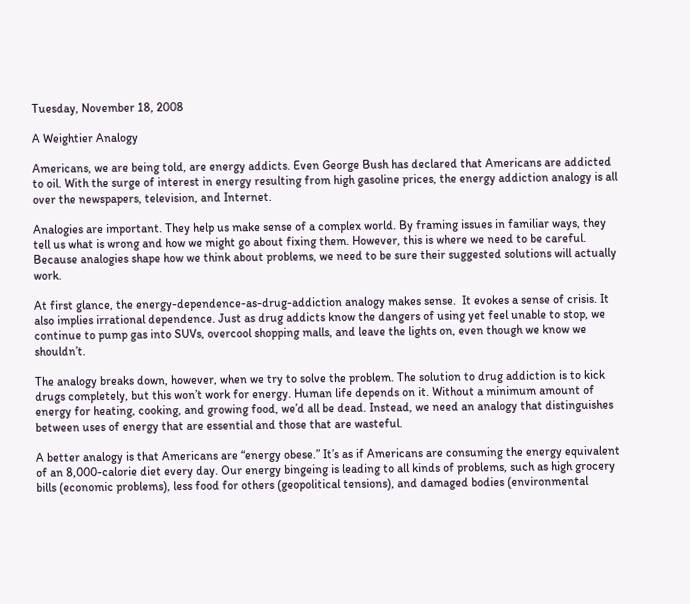Tuesday, November 18, 2008

A Weightier Analogy

Americans, we are being told, are energy addicts. Even George Bush has declared that Americans are addicted to oil. With the surge of interest in energy resulting from high gasoline prices, the energy addiction analogy is all over the newspapers, television, and Internet.

Analogies are important. They help us make sense of a complex world. By framing issues in familiar ways, they tell us what is wrong and how we might go about fixing them. However, this is where we need to be careful. Because analogies shape how we think about problems, we need to be sure their suggested solutions will actually work.

At first glance, the energy-dependence-as-drug-addiction analogy makes sense.  It evokes a sense of crisis. It also implies irrational dependence. Just as drug addicts know the dangers of using yet feel unable to stop, we continue to pump gas into SUVs, overcool shopping malls, and leave the lights on, even though we know we shouldn’t.

The analogy breaks down, however, when we try to solve the problem. The solution to drug addiction is to kick drugs completely, but this won’t work for energy. Human life depends on it. Without a minimum amount of energy for heating, cooking, and growing food, we’d all be dead. Instead, we need an analogy that distinguishes between uses of energy that are essential and those that are wasteful.

A better analogy is that Americans are “energy obese.” It’s as if Americans are consuming the energy equivalent of an 8,000-calorie diet every day. Our energy bingeing is leading to all kinds of problems, such as high grocery bills (economic problems), less food for others (geopolitical tensions), and damaged bodies (environmental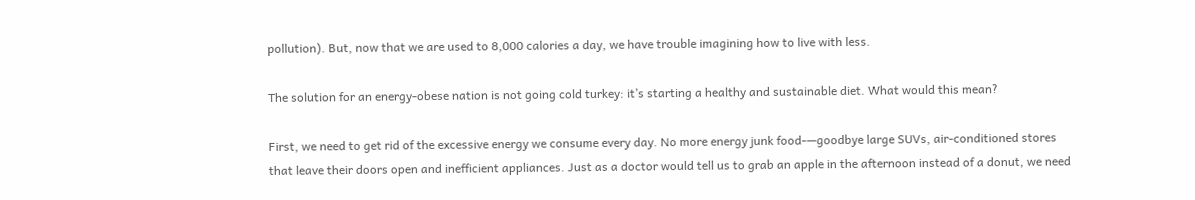pollution). But, now that we are used to 8,000 calories a day, we have trouble imagining how to live with less.

The solution for an energy-obese nation is not going cold turkey: it’s starting a healthy and sustainable diet. What would this mean?

First, we need to get rid of the excessive energy we consume every day. No more energy junk food-—goodbye large SUVs, air-conditioned stores that leave their doors open and inefficient appliances. Just as a doctor would tell us to grab an apple in the afternoon instead of a donut, we need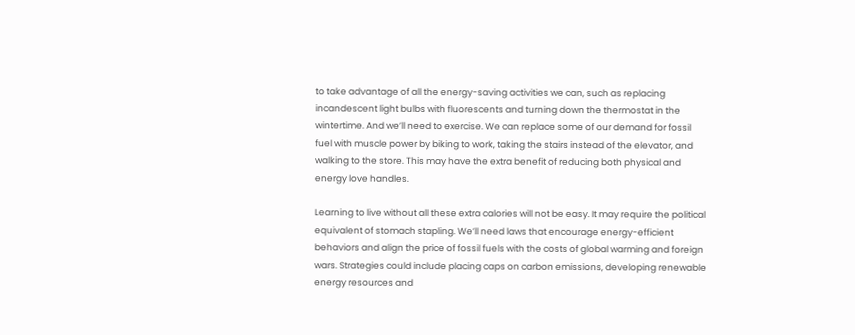to take advantage of all the energy-saving activities we can, such as replacing incandescent light bulbs with fluorescents and turning down the thermostat in the wintertime. And we’ll need to exercise. We can replace some of our demand for fossil fuel with muscle power by biking to work, taking the stairs instead of the elevator, and walking to the store. This may have the extra benefit of reducing both physical and energy love handles.

Learning to live without all these extra calories will not be easy. It may require the political equivalent of stomach stapling. We’ll need laws that encourage energy-efficient behaviors and align the price of fossil fuels with the costs of global warming and foreign wars. Strategies could include placing caps on carbon emissions, developing renewable energy resources and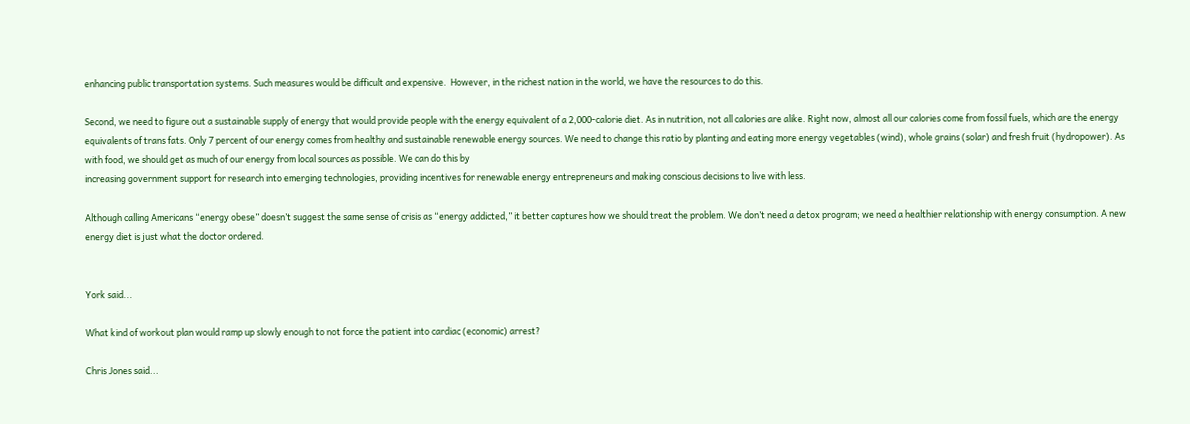enhancing public transportation systems. Such measures would be difficult and expensive.  However, in the richest nation in the world, we have the resources to do this.

Second, we need to figure out a sustainable supply of energy that would provide people with the energy equivalent of a 2,000-calorie diet. As in nutrition, not all calories are alike. Right now, almost all our calories come from fossil fuels, which are the energy equivalents of trans fats. Only 7 percent of our energy comes from healthy and sustainable renewable energy sources. We need to change this ratio by planting and eating more energy vegetables (wind), whole grains (solar) and fresh fruit (hydropower). As with food, we should get as much of our energy from local sources as possible. We can do this by
increasing government support for research into emerging technologies, providing incentives for renewable energy entrepreneurs and making conscious decisions to live with less.

Although calling Americans “energy obese” doesn’t suggest the same sense of crisis as “energy addicted,” it better captures how we should treat the problem. We don’t need a detox program; we need a healthier relationship with energy consumption. A new energy diet is just what the doctor ordered.


York said...

What kind of workout plan would ramp up slowly enough to not force the patient into cardiac (economic) arrest?

Chris Jones said...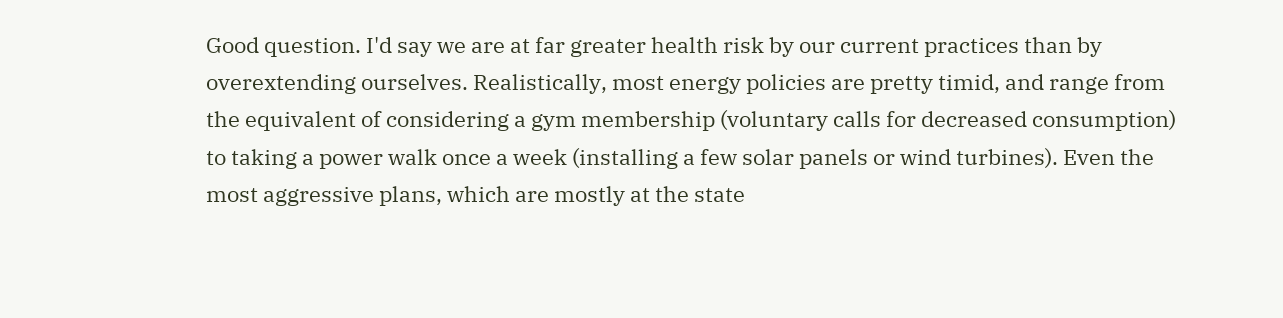Good question. I'd say we are at far greater health risk by our current practices than by overextending ourselves. Realistically, most energy policies are pretty timid, and range from the equivalent of considering a gym membership (voluntary calls for decreased consumption) to taking a power walk once a week (installing a few solar panels or wind turbines). Even the most aggressive plans, which are mostly at the state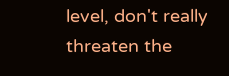level, don't really threaten the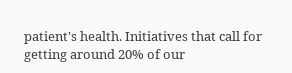patient's health. Initiatives that call for getting around 20% of our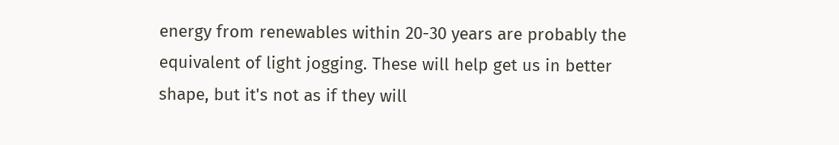energy from renewables within 20-30 years are probably the equivalent of light jogging. These will help get us in better shape, but it's not as if they will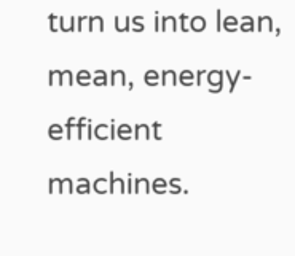turn us into lean, mean, energy-efficient machines.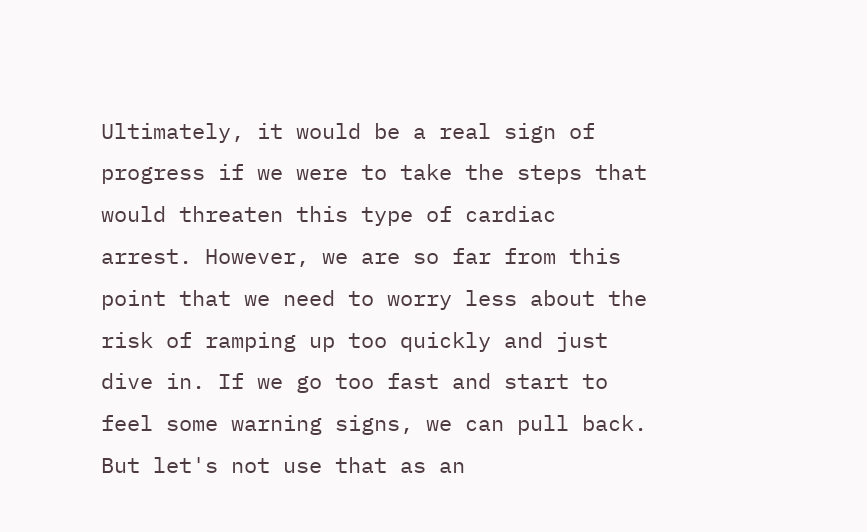Ultimately, it would be a real sign of progress if we were to take the steps that would threaten this type of cardiac arrest. However, we are so far from this point that we need to worry less about the risk of ramping up too quickly and just dive in. If we go too fast and start to feel some warning signs, we can pull back. But let's not use that as an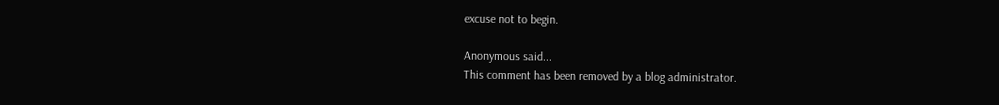excuse not to begin.

Anonymous said...
This comment has been removed by a blog administrator.